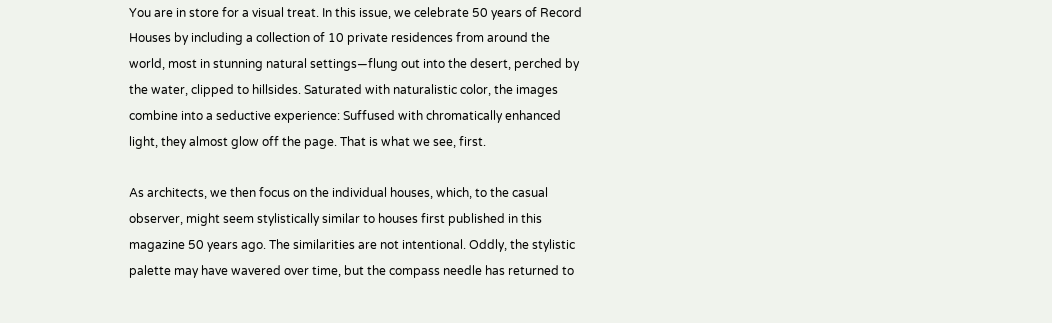You are in store for a visual treat. In this issue, we celebrate 50 years of Record Houses by including a collection of 10 private residences from around the world, most in stunning natural settings—flung out into the desert, perched by the water, clipped to hillsides. Saturated with naturalistic color, the images combine into a seductive experience: Suffused with chromatically enhanced light, they almost glow off the page. That is what we see, first.

As architects, we then focus on the individual houses, which, to the casual observer, might seem stylistically similar to houses first published in this magazine 50 years ago. The similarities are not intentional. Oddly, the stylistic palette may have wavered over time, but the compass needle has returned to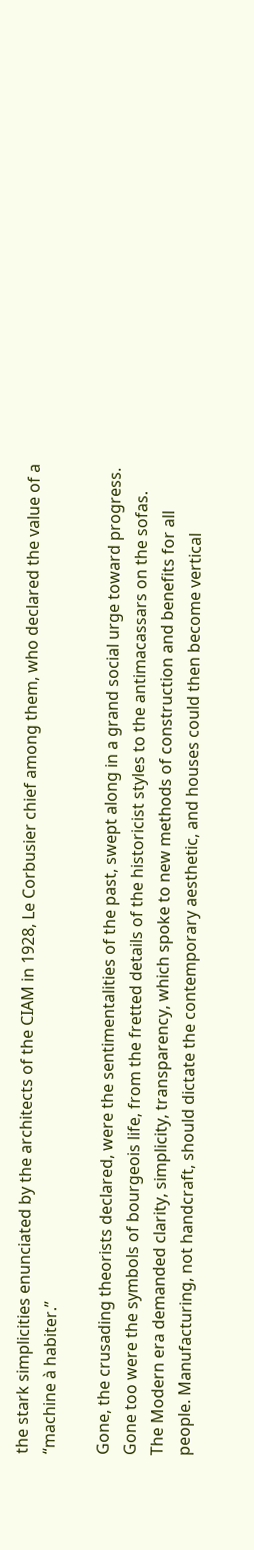the stark simplicities enunciated by the architects of the CIAM in 1928, Le Corbusier chief among them, who declared the value of a “machine à habiter.”

Gone, the crusading theorists declared, were the sentimentalities of the past, swept along in a grand social urge toward progress. Gone too were the symbols of bourgeois life, from the fretted details of the historicist styles to the antimacassars on the sofas. The Modern era demanded clarity, simplicity, transparency, which spoke to new methods of construction and benefits for all people. Manufacturing, not handcraft, should dictate the contemporary aesthetic, and houses could then become vertical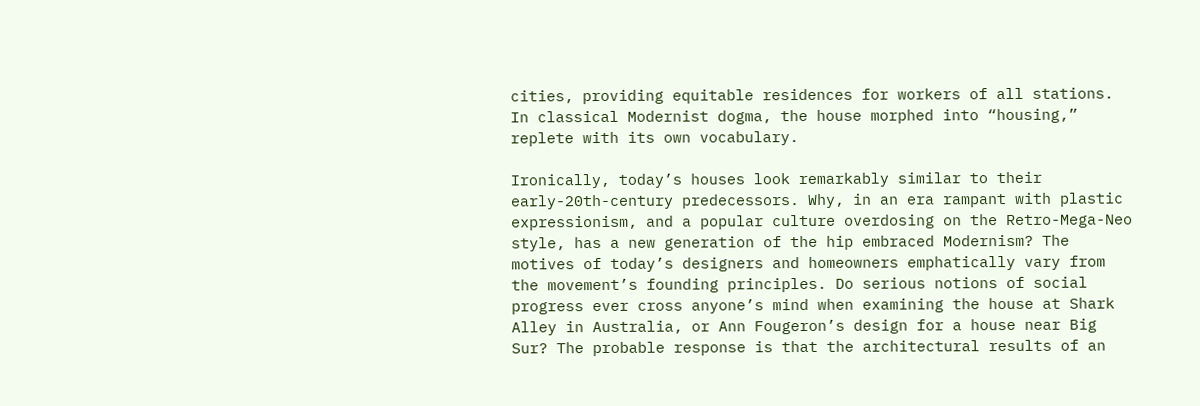cities, providing equitable residences for workers of all stations. In classical Modernist dogma, the house morphed into “housing,” replete with its own vocabulary.

Ironically, today’s houses look remarkably similar to their early-20th-century predecessors. Why, in an era rampant with plastic expressionism, and a popular culture overdosing on the Retro-Mega-Neo style, has a new generation of the hip embraced Modernism? The motives of today’s designers and homeowners emphatically vary from the movement’s founding principles. Do serious notions of social progress ever cross anyone’s mind when examining the house at Shark Alley in Australia, or Ann Fougeron’s design for a house near Big Sur? The probable response is that the architectural results of an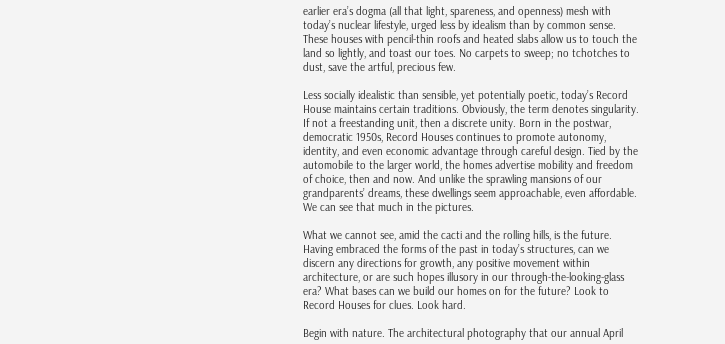earlier era’s dogma (all that light, spareness, and openness) mesh with today’s nuclear lifestyle, urged less by idealism than by common sense. These houses with pencil-thin roofs and heated slabs allow us to touch the land so lightly, and toast our toes. No carpets to sweep; no tchotches to dust, save the artful, precious few.

Less socially idealistic than sensible, yet potentially poetic, today’s Record House maintains certain traditions. Obviously, the term denotes singularity. If not a freestanding unit, then a discrete unity. Born in the postwar, democratic 1950s, Record Houses continues to promote autonomy, identity, and even economic advantage through careful design. Tied by the automobile to the larger world, the homes advertise mobility and freedom of choice, then and now. And unlike the sprawling mansions of our grandparents’ dreams, these dwellings seem approachable, even affordable. We can see that much in the pictures.

What we cannot see, amid the cacti and the rolling hills, is the future. Having embraced the forms of the past in today’s structures, can we discern any directions for growth, any positive movement within architecture, or are such hopes illusory in our through-the-looking-glass era? What bases can we build our homes on for the future? Look to Record Houses for clues. Look hard.

Begin with nature. The architectural photography that our annual April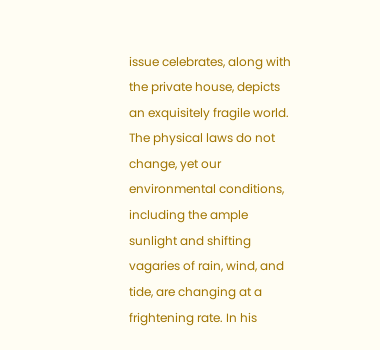issue celebrates, along with the private house, depicts an exquisitely fragile world. The physical laws do not change, yet our environmental conditions, including the ample sunlight and shifting vagaries of rain, wind, and tide, are changing at a frightening rate. In his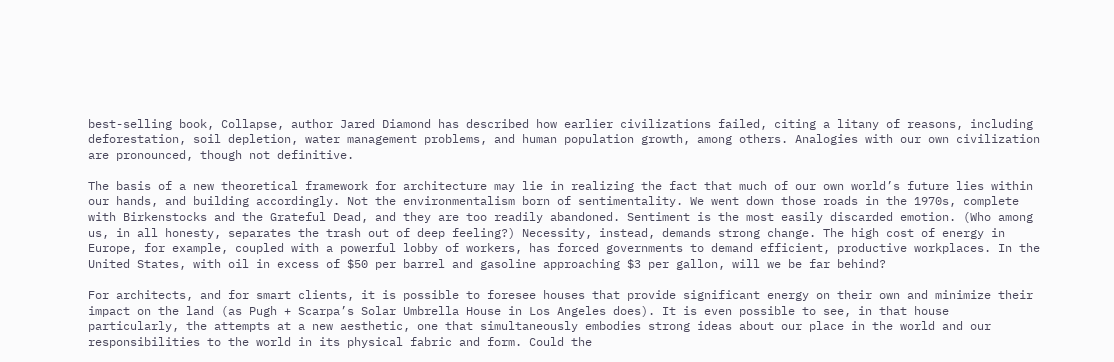best-selling book, Collapse, author Jared Diamond has described how earlier civilizations failed, citing a litany of reasons, including deforestation, soil depletion, water management problems, and human population growth, among others. Analogies with our own civilization are pronounced, though not definitive.

The basis of a new theoretical framework for architecture may lie in realizing the fact that much of our own world’s future lies within our hands, and building accordingly. Not the environmentalism born of sentimentality. We went down those roads in the 1970s, complete with Birkenstocks and the Grateful Dead, and they are too readily abandoned. Sentiment is the most easily discarded emotion. (Who among us, in all honesty, separates the trash out of deep feeling?) Necessity, instead, demands strong change. The high cost of energy in Europe, for example, coupled with a powerful lobby of workers, has forced governments to demand efficient, productive workplaces. In the United States, with oil in excess of $50 per barrel and gasoline approaching $3 per gallon, will we be far behind?

For architects, and for smart clients, it is possible to foresee houses that provide significant energy on their own and minimize their impact on the land (as Pugh + Scarpa’s Solar Umbrella House in Los Angeles does). It is even possible to see, in that house particularly, the attempts at a new aesthetic, one that simultaneously embodies strong ideas about our place in the world and our responsibilities to the world in its physical fabric and form. Could the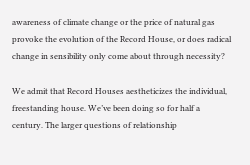awareness of climate change or the price of natural gas provoke the evolution of the Record House, or does radical change in sensibility only come about through necessity?

We admit that Record Houses aestheticizes the individual, freestanding house. We’ve been doing so for half a century. The larger questions of relationship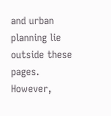and urban planning lie outside these pages. However,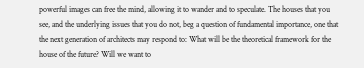powerful images can free the mind, allowing it to wander and to speculate. The houses that you see, and the underlying issues that you do not, beg a question of fundamental importance, one that the next generation of architects may respond to: What will be the theoretical framework for the house of the future? Will we want to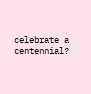celebrate a centennial?